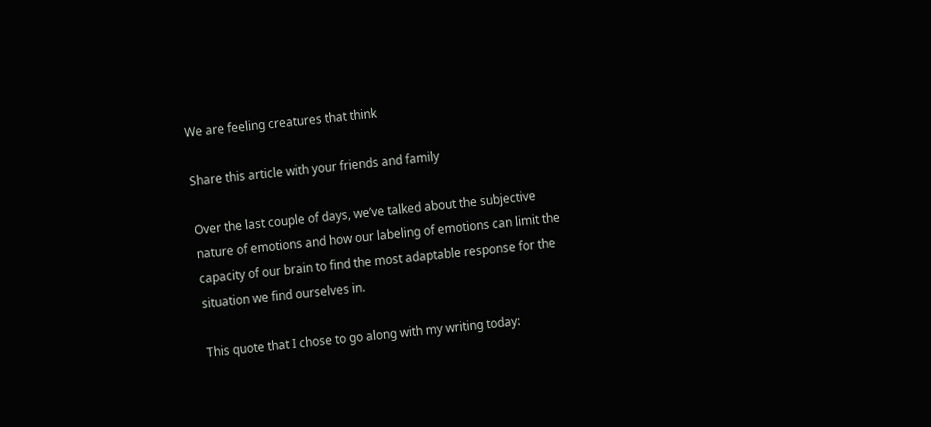We are feeling creatures that think

Share this article with your friends and family

Over the last couple of days, we’ve talked about the subjective nature of emotions and how our labeling of emotions can limit the capacity of our brain to find the most adaptable response for the situation we find ourselves in.

This quote that I chose to go along with my writing today: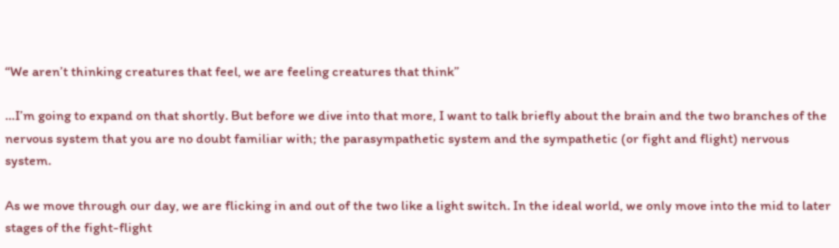“We aren’t thinking creatures that feel, we are feeling creatures that think”

…I’m going to expand on that shortly. But before we dive into that more, I want to talk briefly about the brain and the two branches of the nervous system that you are no doubt familiar with; the parasympathetic system and the sympathetic (or fight and flight) nervous system.

As we move through our day, we are flicking in and out of the two like a light switch. In the ideal world, we only move into the mid to later stages of the fight-flight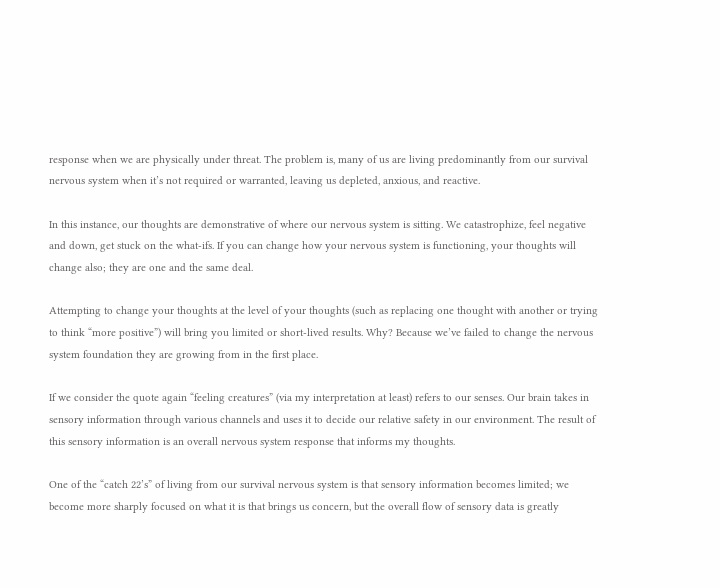response when we are physically under threat. The problem is, many of us are living predominantly from our survival nervous system when it’s not required or warranted, leaving us depleted, anxious, and reactive.

In this instance, our thoughts are demonstrative of where our nervous system is sitting. We catastrophize, feel negative and down, get stuck on the what-ifs. If you can change how your nervous system is functioning, your thoughts will change also; they are one and the same deal.

Attempting to change your thoughts at the level of your thoughts (such as replacing one thought with another or trying to think “more positive”) will bring you limited or short-lived results. Why? Because we’ve failed to change the nervous system foundation they are growing from in the first place.

If we consider the quote again “feeling creatures” (via my interpretation at least) refers to our senses. Our brain takes in sensory information through various channels and uses it to decide our relative safety in our environment. The result of this sensory information is an overall nervous system response that informs my thoughts.

One of the “catch 22’s” of living from our survival nervous system is that sensory information becomes limited; we become more sharply focused on what it is that brings us concern, but the overall flow of sensory data is greatly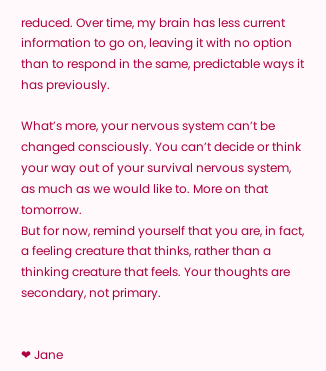reduced. Over time, my brain has less current information to go on, leaving it with no option than to respond in the same, predictable ways it has previously.

What’s more, your nervous system can’t be changed consciously. You can’t decide or think your way out of your survival nervous system, as much as we would like to. More on that tomorrow.
But for now, remind yourself that you are, in fact, a feeling creature that thinks, rather than a thinking creature that feels. Your thoughts are secondary, not primary.


❤ Jane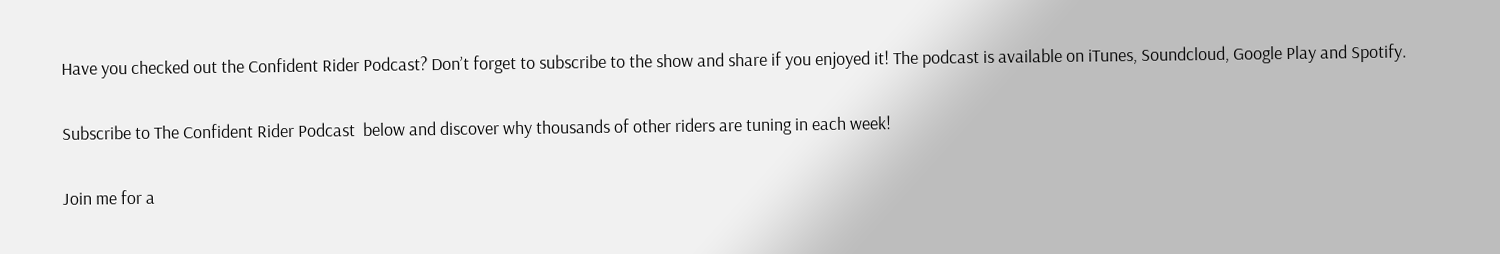Have you checked out the Confident Rider Podcast? Don’t forget to subscribe to the show and share if you enjoyed it! The podcast is available on iTunes, Soundcloud, Google Play and Spotify.

Subscribe to The Confident Rider Podcast  below and discover why thousands of other riders are tuning in each week!

Join me for a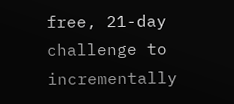free, 21-day challenge to incrementally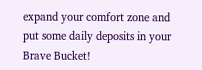expand your comfort zone and put some daily deposits in your Brave Bucket!